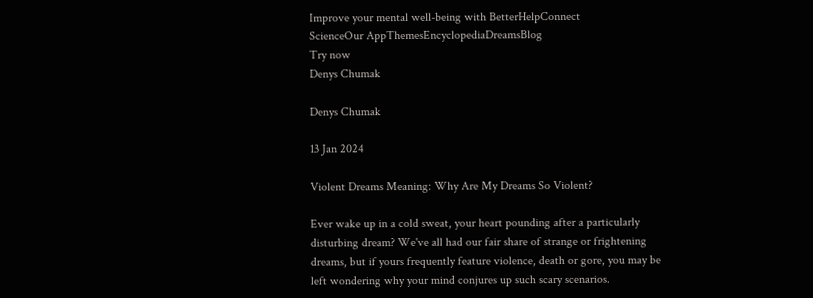Improve your mental well-being with BetterHelpConnect
ScienceOur AppThemesEncyclopediaDreamsBlog
Try now
Denys Chumak

Denys Chumak

13 Jan 2024

Violent Dreams Meaning: Why Are My Dreams So Violent?

Ever wake up in a cold sweat, your heart pounding after a particularly disturbing dream? We've all had our fair share of strange or frightening dreams, but if yours frequently feature violence, death or gore, you may be left wondering why your mind conjures up such scary scenarios.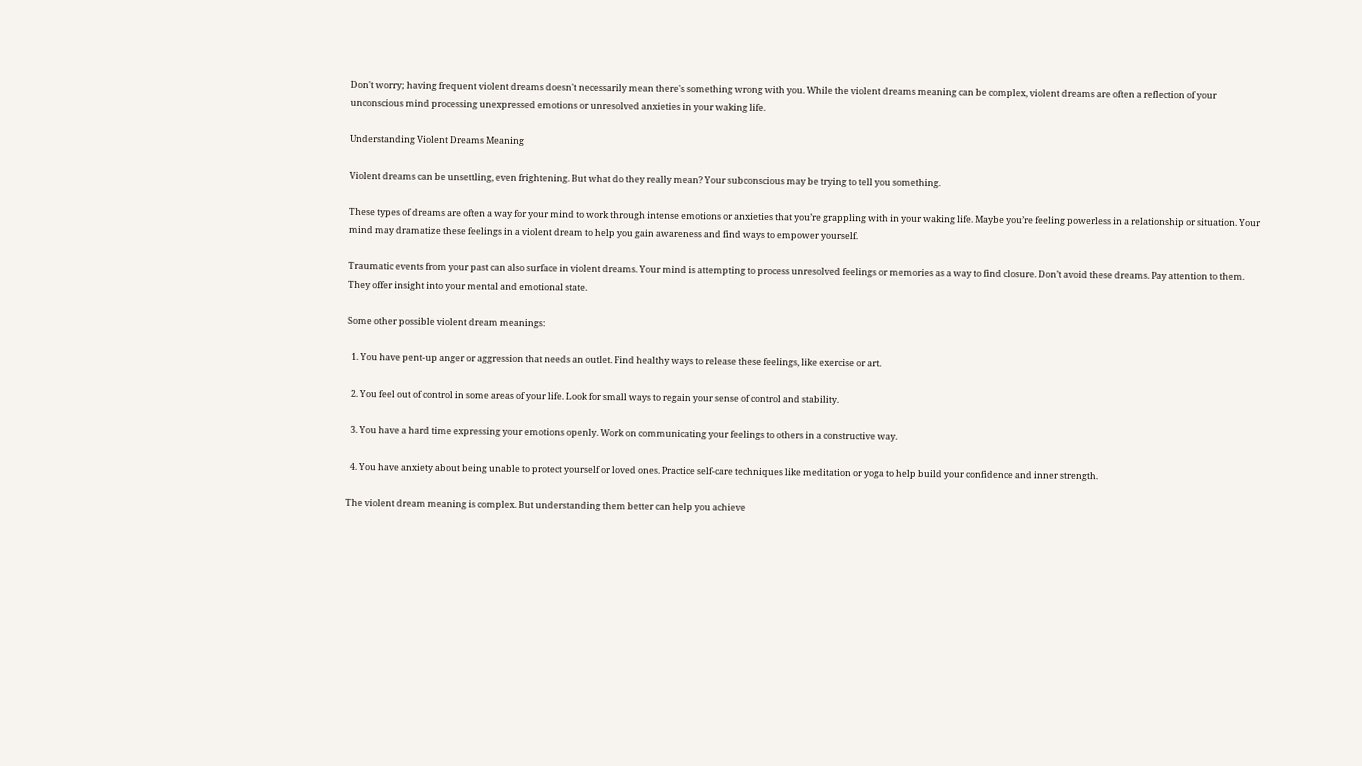Don't worry; having frequent violent dreams doesn't necessarily mean there's something wrong with you. While the violent dreams meaning can be complex, violent dreams are often a reflection of your unconscious mind processing unexpressed emotions or unresolved anxieties in your waking life.

Understanding Violent Dreams Meaning

Violent dreams can be unsettling, even frightening. But what do they really mean? Your subconscious may be trying to tell you something.

These types of dreams are often a way for your mind to work through intense emotions or anxieties that you’re grappling with in your waking life. Maybe you’re feeling powerless in a relationship or situation. Your mind may dramatize these feelings in a violent dream to help you gain awareness and find ways to empower yourself.

Traumatic events from your past can also surface in violent dreams. Your mind is attempting to process unresolved feelings or memories as a way to find closure. Don’t avoid these dreams. Pay attention to them. They offer insight into your mental and emotional state.

Some other possible violent dream meanings:

  1. You have pent-up anger or aggression that needs an outlet. Find healthy ways to release these feelings, like exercise or art.

  2. You feel out of control in some areas of your life. Look for small ways to regain your sense of control and stability.

  3. You have a hard time expressing your emotions openly. Work on communicating your feelings to others in a constructive way.

  4. You have anxiety about being unable to protect yourself or loved ones. Practice self-care techniques like meditation or yoga to help build your confidence and inner strength.

The violent dream meaning is complex. But understanding them better can help you achieve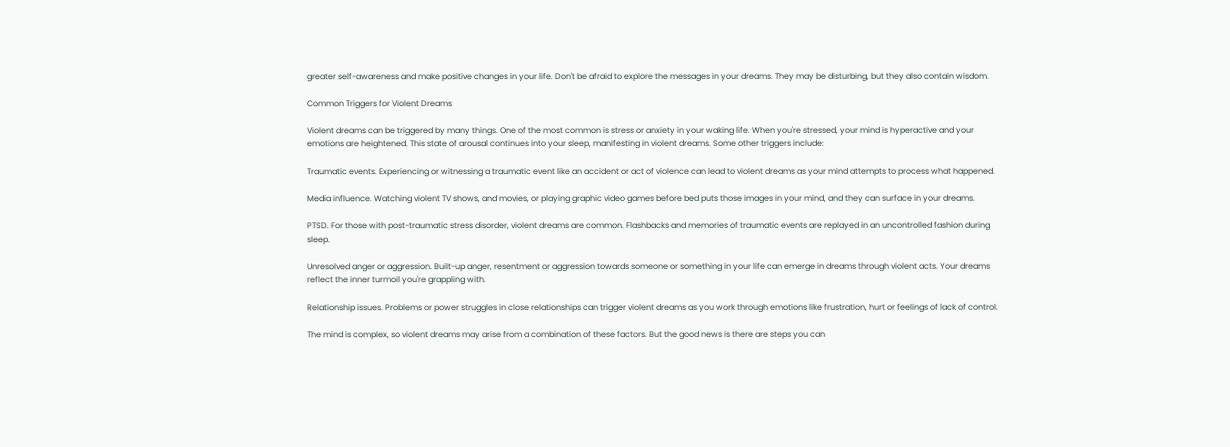greater self-awareness and make positive changes in your life. Don't be afraid to explore the messages in your dreams. They may be disturbing, but they also contain wisdom.

Common Triggers for Violent Dreams

Violent dreams can be triggered by many things. One of the most common is stress or anxiety in your waking life. When you're stressed, your mind is hyperactive and your emotions are heightened. This state of arousal continues into your sleep, manifesting in violent dreams. Some other triggers include:

Traumatic events. Experiencing or witnessing a traumatic event like an accident or act of violence can lead to violent dreams as your mind attempts to process what happened.

Media influence. Watching violent TV shows, and movies, or playing graphic video games before bed puts those images in your mind, and they can surface in your dreams.

PTSD. For those with post-traumatic stress disorder, violent dreams are common. Flashbacks and memories of traumatic events are replayed in an uncontrolled fashion during sleep.

Unresolved anger or aggression. Built-up anger, resentment or aggression towards someone or something in your life can emerge in dreams through violent acts. Your dreams reflect the inner turmoil you're grappling with.

Relationship issues. Problems or power struggles in close relationships can trigger violent dreams as you work through emotions like frustration, hurt or feelings of lack of control.

The mind is complex, so violent dreams may arise from a combination of these factors. But the good news is there are steps you can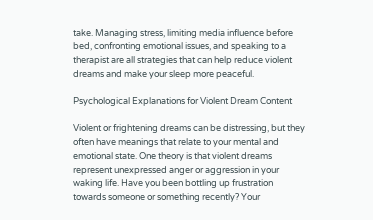take. Managing stress, limiting media influence before bed, confronting emotional issues, and speaking to a therapist are all strategies that can help reduce violent dreams and make your sleep more peaceful.

Psychological Explanations for Violent Dream Content

Violent or frightening dreams can be distressing, but they often have meanings that relate to your mental and emotional state. One theory is that violent dreams represent unexpressed anger or aggression in your waking life. Have you been bottling up frustration towards someone or something recently? Your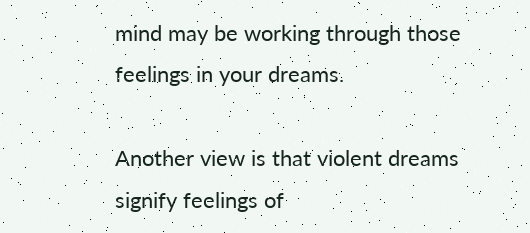mind may be working through those feelings in your dreams.

Another view is that violent dreams signify feelings of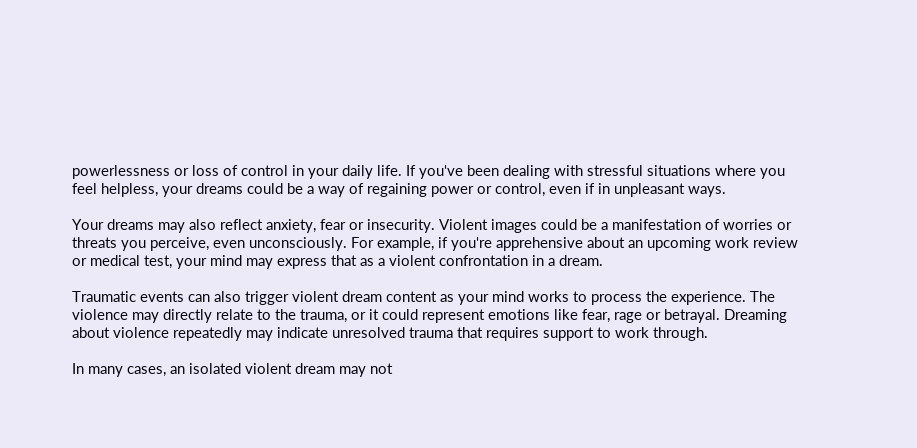powerlessness or loss of control in your daily life. If you've been dealing with stressful situations where you feel helpless, your dreams could be a way of regaining power or control, even if in unpleasant ways.

Your dreams may also reflect anxiety, fear or insecurity. Violent images could be a manifestation of worries or threats you perceive, even unconsciously. For example, if you're apprehensive about an upcoming work review or medical test, your mind may express that as a violent confrontation in a dream.

Traumatic events can also trigger violent dream content as your mind works to process the experience. The violence may directly relate to the trauma, or it could represent emotions like fear, rage or betrayal. Dreaming about violence repeatedly may indicate unresolved trauma that requires support to work through.

In many cases, an isolated violent dream may not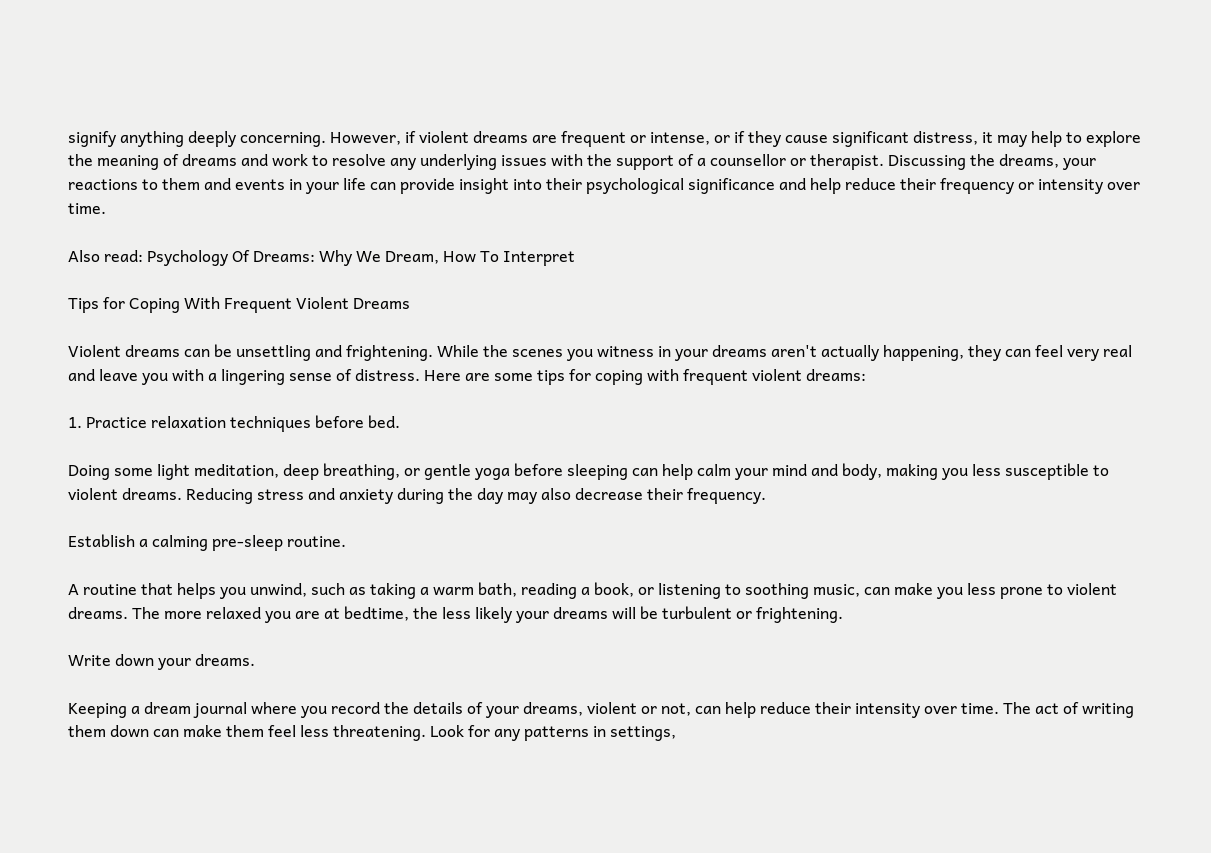signify anything deeply concerning. However, if violent dreams are frequent or intense, or if they cause significant distress, it may help to explore the meaning of dreams and work to resolve any underlying issues with the support of a counsellor or therapist. Discussing the dreams, your reactions to them and events in your life can provide insight into their psychological significance and help reduce their frequency or intensity over time.

Also read: Psychology Of Dreams: Why We Dream, How To Interpret

Tips for Coping With Frequent Violent Dreams

Violent dreams can be unsettling and frightening. While the scenes you witness in your dreams aren't actually happening, they can feel very real and leave you with a lingering sense of distress. Here are some tips for coping with frequent violent dreams:

1. Practice relaxation techniques before bed.

Doing some light meditation, deep breathing, or gentle yoga before sleeping can help calm your mind and body, making you less susceptible to violent dreams. Reducing stress and anxiety during the day may also decrease their frequency.

Establish a calming pre-sleep routine.

A routine that helps you unwind, such as taking a warm bath, reading a book, or listening to soothing music, can make you less prone to violent dreams. The more relaxed you are at bedtime, the less likely your dreams will be turbulent or frightening.

Write down your dreams.

Keeping a dream journal where you record the details of your dreams, violent or not, can help reduce their intensity over time. The act of writing them down can make them feel less threatening. Look for any patterns in settings,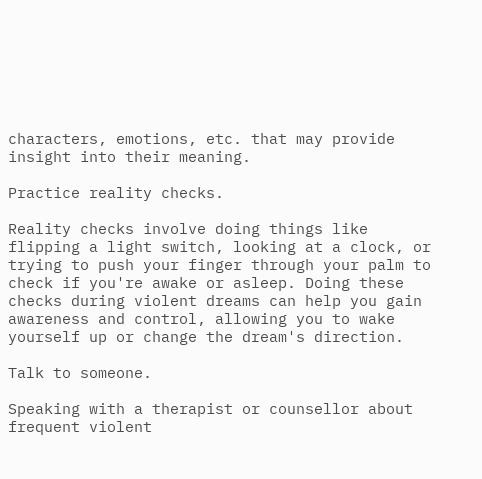characters, emotions, etc. that may provide insight into their meaning.

Practice reality checks.

Reality checks involve doing things like flipping a light switch, looking at a clock, or trying to push your finger through your palm to check if you're awake or asleep. Doing these checks during violent dreams can help you gain awareness and control, allowing you to wake yourself up or change the dream's direction.

Talk to someone.

Speaking with a therapist or counsellor about frequent violent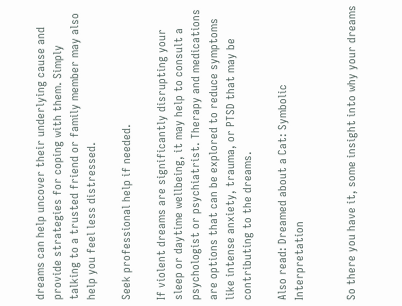dreams can help uncover their underlying cause and provide strategies for coping with them. Simply talking to a trusted friend or family member may also help you feel less distressed.

Seek professional help if needed.

If violent dreams are significantly disrupting your sleep or daytime wellbeing, it may help to consult a psychologist or psychiatrist. Therapy and medications are options that can be explored to reduce symptoms like intense anxiety, trauma, or PTSD that may be contributing to the dreams.

Also read: Dreamed about a Cat: Symbolic Interpretation


So there you have it, some insight into why your dreams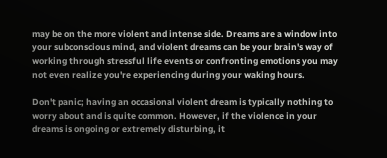may be on the more violent and intense side. Dreams are a window into your subconscious mind, and violent dreams can be your brain's way of working through stressful life events or confronting emotions you may not even realize you're experiencing during your waking hours.

Don't panic; having an occasional violent dream is typically nothing to worry about and is quite common. However, if the violence in your dreams is ongoing or extremely disturbing, it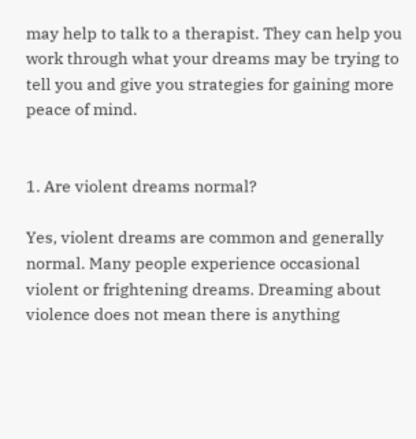may help to talk to a therapist. They can help you work through what your dreams may be trying to tell you and give you strategies for gaining more peace of mind.


1. Are violent dreams normal?

Yes, violent dreams are common and generally normal. Many people experience occasional violent or frightening dreams. Dreaming about violence does not mean there is anything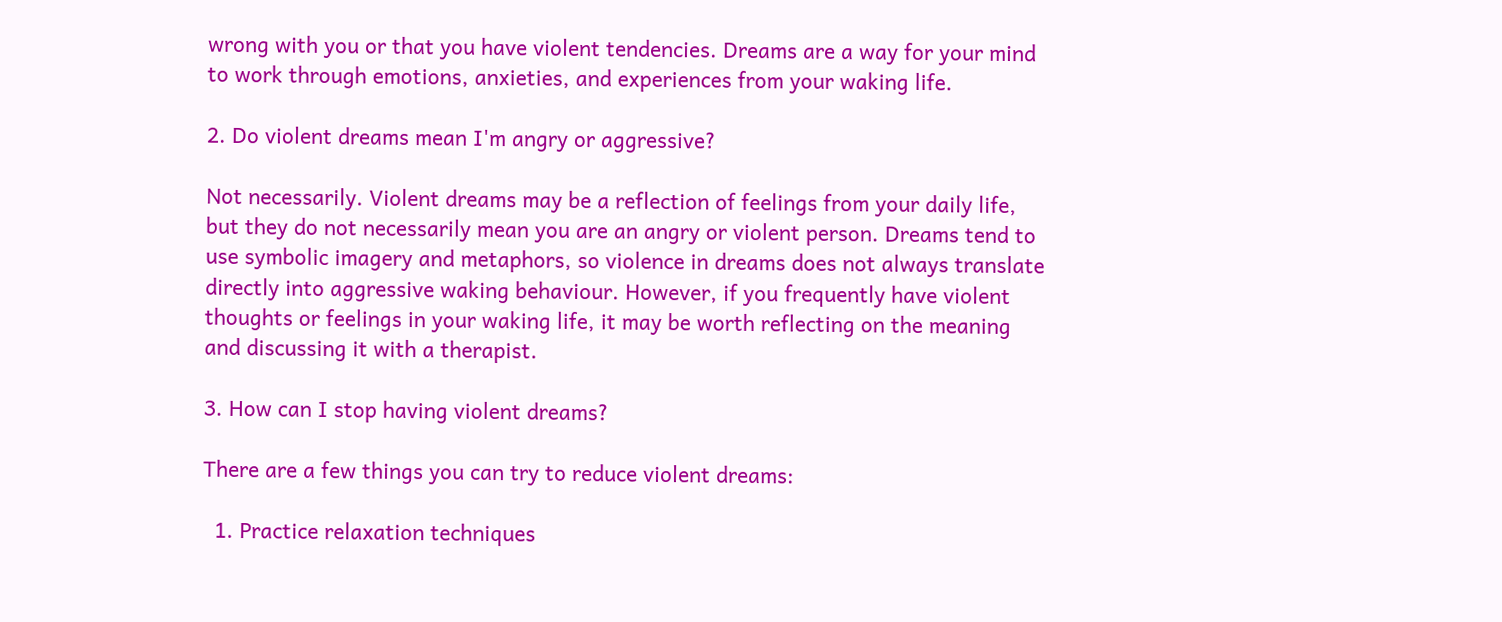wrong with you or that you have violent tendencies. Dreams are a way for your mind to work through emotions, anxieties, and experiences from your waking life.

2. Do violent dreams mean I'm angry or aggressive?

Not necessarily. Violent dreams may be a reflection of feelings from your daily life, but they do not necessarily mean you are an angry or violent person. Dreams tend to use symbolic imagery and metaphors, so violence in dreams does not always translate directly into aggressive waking behaviour. However, if you frequently have violent thoughts or feelings in your waking life, it may be worth reflecting on the meaning and discussing it with a therapist.

3. How can I stop having violent dreams?

There are a few things you can try to reduce violent dreams:

  1. Practice relaxation techniques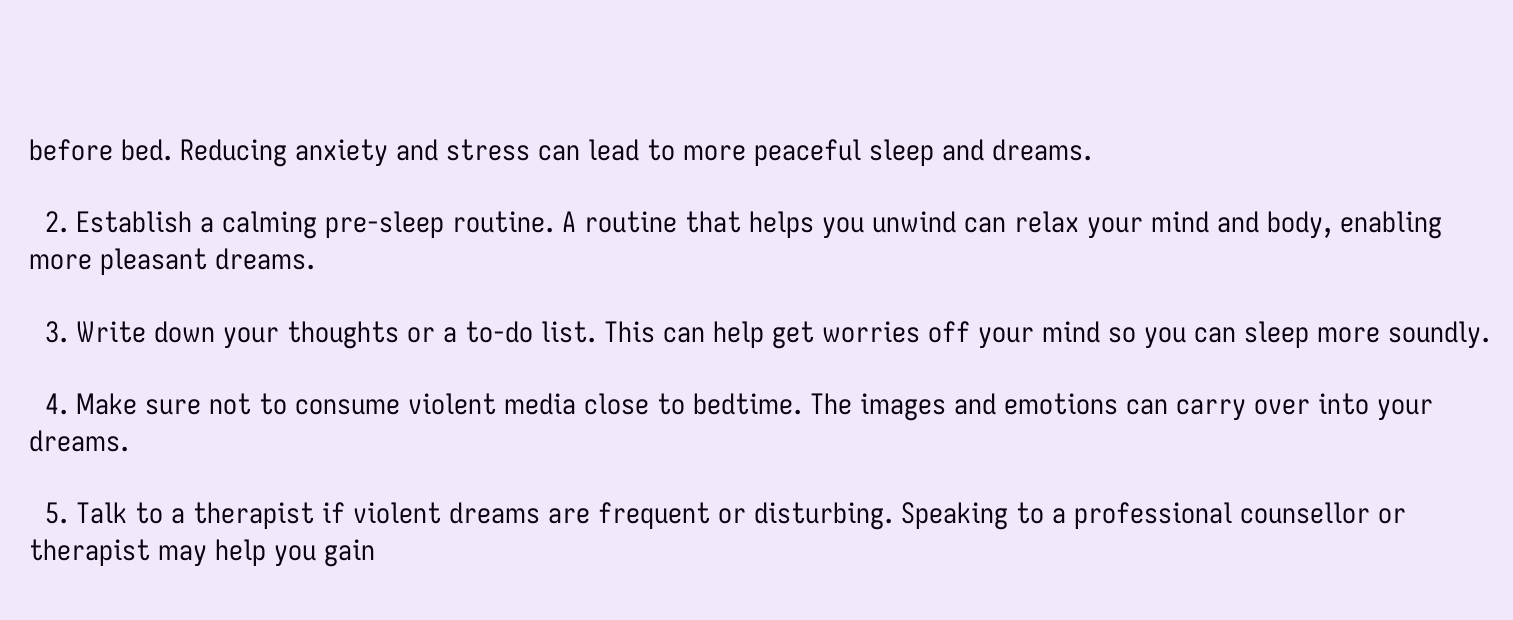before bed. Reducing anxiety and stress can lead to more peaceful sleep and dreams.

  2. Establish a calming pre-sleep routine. A routine that helps you unwind can relax your mind and body, enabling more pleasant dreams.

  3. Write down your thoughts or a to-do list. This can help get worries off your mind so you can sleep more soundly.

  4. Make sure not to consume violent media close to bedtime. The images and emotions can carry over into your dreams.

  5. Talk to a therapist if violent dreams are frequent or disturbing. Speaking to a professional counsellor or therapist may help you gain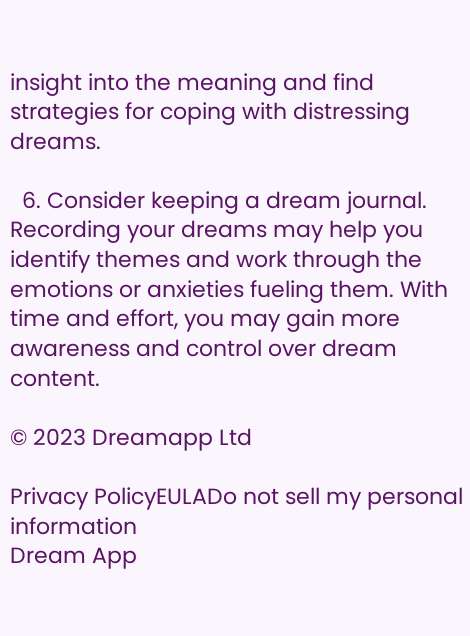insight into the meaning and find strategies for coping with distressing dreams.

  6. Consider keeping a dream journal. Recording your dreams may help you identify themes and work through the emotions or anxieties fueling them. With time and effort, you may gain more awareness and control over dream content.

© 2023 Dreamapp Ltd

Privacy PolicyEULADo not sell my personal information
Dream App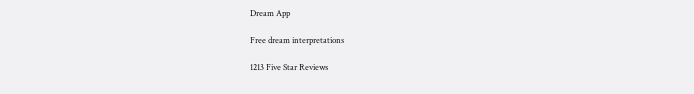Dream App

Free dream interpretations

1213 Five Star Reviews